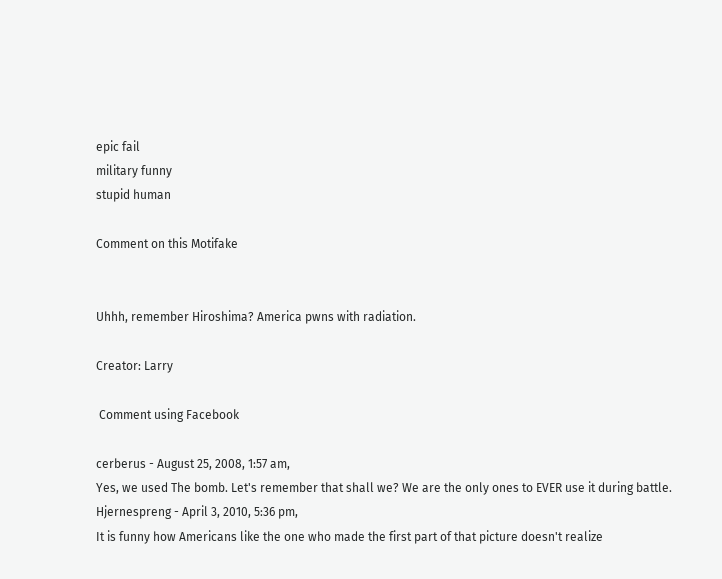epic fail
military funny
stupid human

Comment on this Motifake


Uhhh, remember Hiroshima? America pwns with radiation.

Creator: Larry

 Comment using Facebook

cerberus - August 25, 2008, 1:57 am,
Yes, we used The bomb. Let's remember that shall we? We are the only ones to EVER use it during battle.
Hjernespreng - April 3, 2010, 5:36 pm,
It is funny how Americans like the one who made the first part of that picture doesn't realize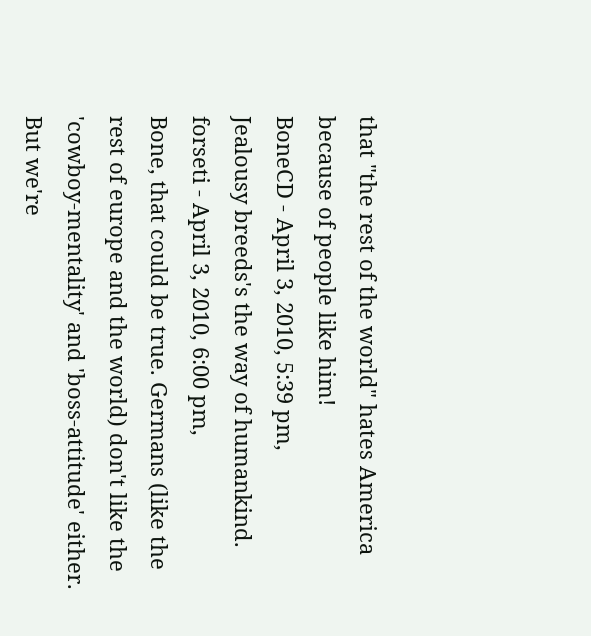that "the rest of the world" hates America because of people like him!
BoneCD - April 3, 2010, 5:39 pm,
Jealousy breeds's the way of humankind.
forseti - April 3, 2010, 6:00 pm,
Bone, that could be true. Germans (like the rest of europe and the world) don't like the 'cowboy-mentality' and 'boss-attitude' either. But we're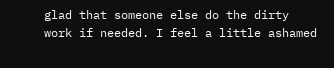glad that someone else do the dirty work if needed. I feel a little ashamed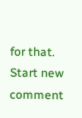for that.
Start new comment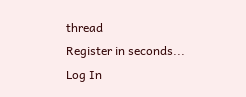thread
Register in seconds...
Log In